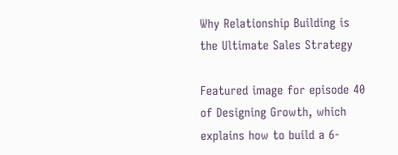Why Relationship Building is the Ultimate Sales Strategy

Featured image for episode 40 of Designing Growth, which explains how to build a 6-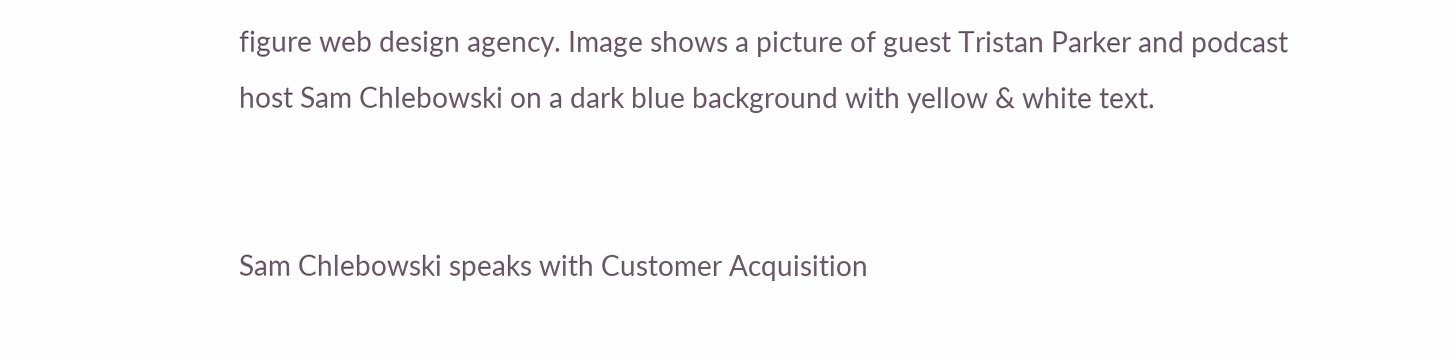figure web design agency. Image shows a picture of guest Tristan Parker and podcast host Sam Chlebowski on a dark blue background with yellow & white text.


Sam Chlebowski speaks with Customer Acquisition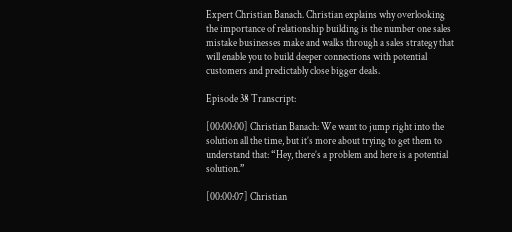Expert Christian Banach. Christian explains why overlooking the importance of relationship building is the number one sales mistake businesses make and walks through a sales strategy that will enable you to build deeper connections with potential customers and predictably close bigger deals.

Episode 38 Transcript:

[00:00:00] Christian Banach: We want to jump right into the solution all the time, but it’s more about trying to get them to understand that: “Hey, there’s a problem and here is a potential solution.”

[00:00:07] Christian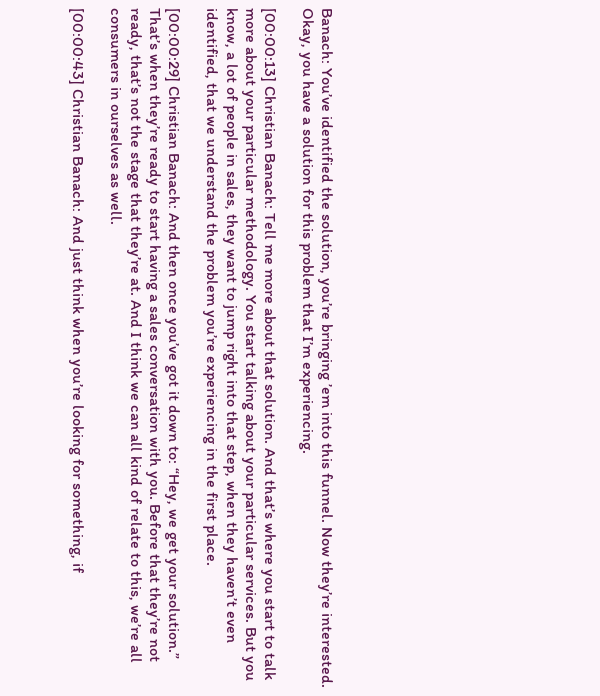Banach: You’ve identified the solution, you’re bringing ’em into this funnel. Now they’re interested. Okay, you have a solution for this problem that I’m experiencing.

[00:00:13] Christian Banach: Tell me more about that solution. And that’s where you start to talk more about your particular methodology. You start talking about your particular services. But you know, a lot of people in sales, they want to jump right into that step, when they haven’t even identified, that we understand the problem you’re experiencing in the first place.

[00:00:29] Christian Banach: And then once you’ve got it down to: “Hey, we get your solution.” That’s when they’re ready to start having a sales conversation with you. Before that they’re not ready, that’s not the stage that they’re at. And I think we can all kind of relate to this, we’re all consumers in ourselves as well.

[00:00:43] Christian Banach: And just think when you’re looking for something, if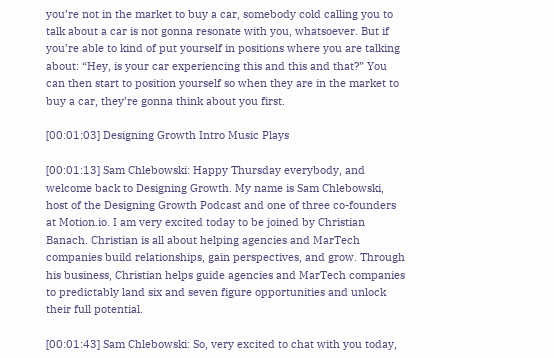you’re not in the market to buy a car, somebody cold calling you to talk about a car is not gonna resonate with you, whatsoever. But if you’re able to kind of put yourself in positions where you are talking about: “Hey, is your car experiencing this and this and that?” You can then start to position yourself so when they are in the market to buy a car, they’re gonna think about you first.

[00:01:03] Designing Growth Intro Music Plays

[00:01:13] Sam Chlebowski: Happy Thursday everybody, and welcome back to Designing Growth. My name is Sam Chlebowski, host of the Designing Growth Podcast and one of three co-founders at Motion.io. I am very excited today to be joined by Christian Banach. Christian is all about helping agencies and MarTech companies build relationships, gain perspectives, and grow. Through his business, Christian helps guide agencies and MarTech companies to predictably land six and seven figure opportunities and unlock their full potential.

[00:01:43] Sam Chlebowski: So, very excited to chat with you today,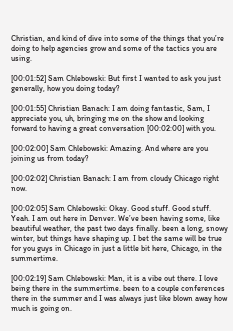Christian, and kind of dive into some of the things that you’re doing to help agencies grow and some of the tactics you are using.

[00:01:52] Sam Chlebowski: But first I wanted to ask you just generally, how you doing today?

[00:01:55] Christian Banach: I am doing fantastic, Sam, I appreciate you, uh, bringing me on the show and looking forward to having a great conversation [00:02:00] with you.

[00:02:00] Sam Chlebowski: Amazing. And where are you joining us from today?

[00:02:02] Christian Banach: I am from cloudy Chicago right now.

[00:02:05] Sam Chlebowski: Okay. Good stuff. Good stuff. Yeah. I am out here in Denver. We’ve been having some, like beautiful weather, the past two days finally. been a long, snowy winter, but things have shaping up. I bet the same will be true for you guys in Chicago in just a little bit here, Chicago, in the summertime.

[00:02:19] Sam Chlebowski: Man, it is a vibe out there. I love being there in the summertime. been to a couple conferences there in the summer and I was always just like blown away how much is going on.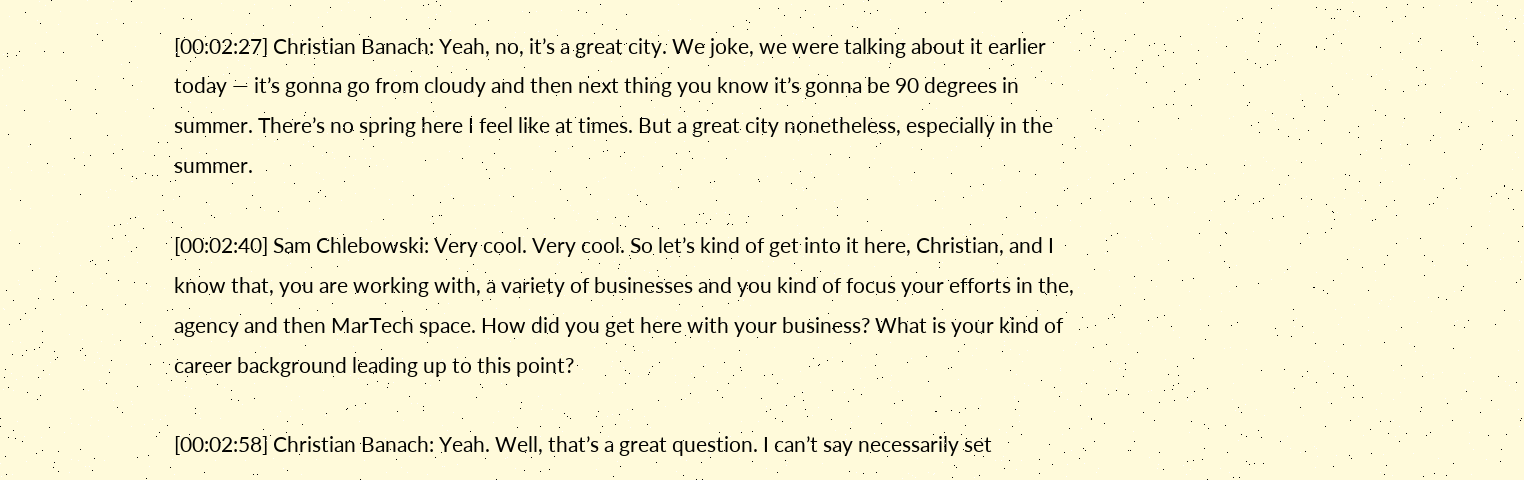[00:02:27] Christian Banach: Yeah, no, it’s a great city. We joke, we were talking about it earlier today — it’s gonna go from cloudy and then next thing you know it’s gonna be 90 degrees in summer. There’s no spring here I feel like at times. But a great city nonetheless, especially in the summer.

[00:02:40] Sam Chlebowski: Very cool. Very cool. So let’s kind of get into it here, Christian, and I know that, you are working with, a variety of businesses and you kind of focus your efforts in the, agency and then MarTech space. How did you get here with your business? What is your kind of career background leading up to this point?

[00:02:58] Christian Banach: Yeah. Well, that’s a great question. I can’t say necessarily set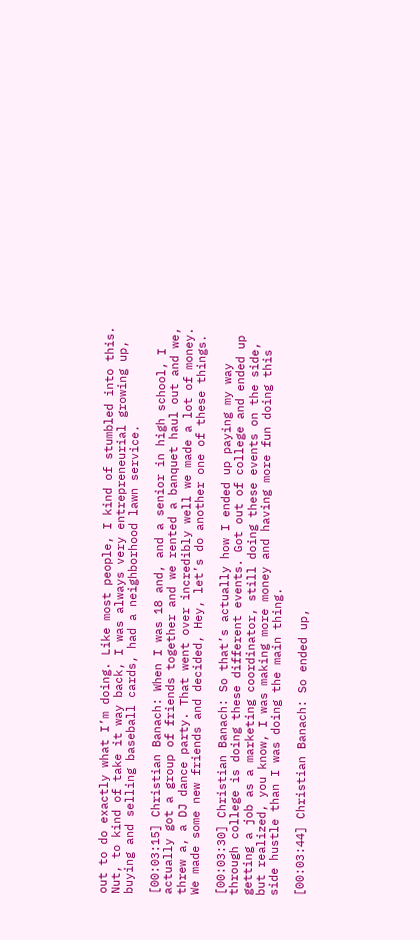out to do exactly what I’m doing. Like most people, I kind of stumbled into this. Nut, to kind of take it way back, I was always very entrepreneurial growing up, buying and selling baseball cards, had a neighborhood lawn service.

[00:03:15] Christian Banach: When I was 18 and, and a senior in high school, I actually got a group of friends together and we rented a banquet haul out and we, threw a, a DJ dance party. That went over incredibly well we made a lot of money. We made some new friends and decided, Hey, let’s do another one of these things.

[00:03:30] Christian Banach: So that’s actually how I ended up paying my way through college is doing these different events. Got out of college and ended up getting a job as a marketing coordinator, still doing these events on the side, but realized, you know, I was making more money and having more fun doing this side hustle than I was doing the main thing.

[00:03:44] Christian Banach: So ended up,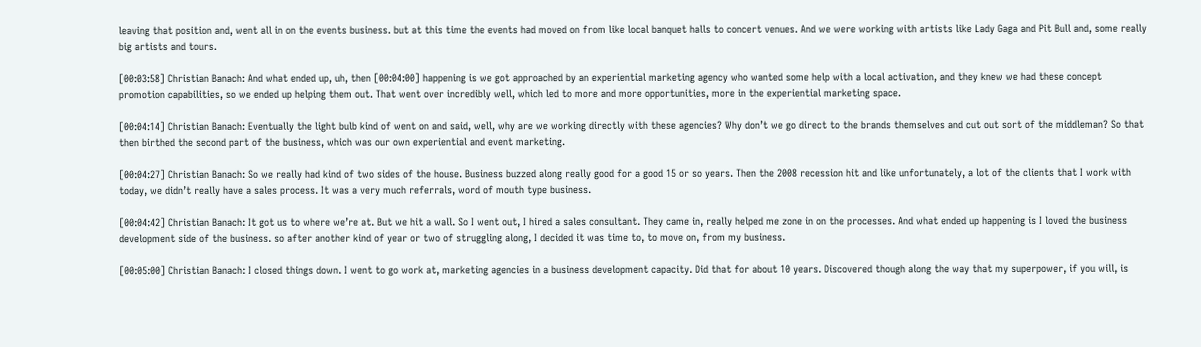leaving that position and, went all in on the events business. but at this time the events had moved on from like local banquet halls to concert venues. And we were working with artists like Lady Gaga and Pit Bull and, some really big artists and tours.

[00:03:58] Christian Banach: And what ended up, uh, then [00:04:00] happening is we got approached by an experiential marketing agency who wanted some help with a local activation, and they knew we had these concept promotion capabilities, so we ended up helping them out. That went over incredibly well, which led to more and more opportunities, more in the experiential marketing space.

[00:04:14] Christian Banach: Eventually the light bulb kind of went on and said, well, why are we working directly with these agencies? Why don’t we go direct to the brands themselves and cut out sort of the middleman? So that then birthed the second part of the business, which was our own experiential and event marketing.

[00:04:27] Christian Banach: So we really had kind of two sides of the house. Business buzzed along really good for a good 15 or so years. Then the 2008 recession hit and like unfortunately, a lot of the clients that I work with today, we didn’t really have a sales process. It was a very much referrals, word of mouth type business.

[00:04:42] Christian Banach: It got us to where we’re at. But we hit a wall. So I went out, I hired a sales consultant. They came in, really helped me zone in on the processes. And what ended up happening is I loved the business development side of the business. so after another kind of year or two of struggling along, I decided it was time to, to move on, from my business.

[00:05:00] Christian Banach: I closed things down. I went to go work at, marketing agencies in a business development capacity. Did that for about 10 years. Discovered though along the way that my superpower, if you will, is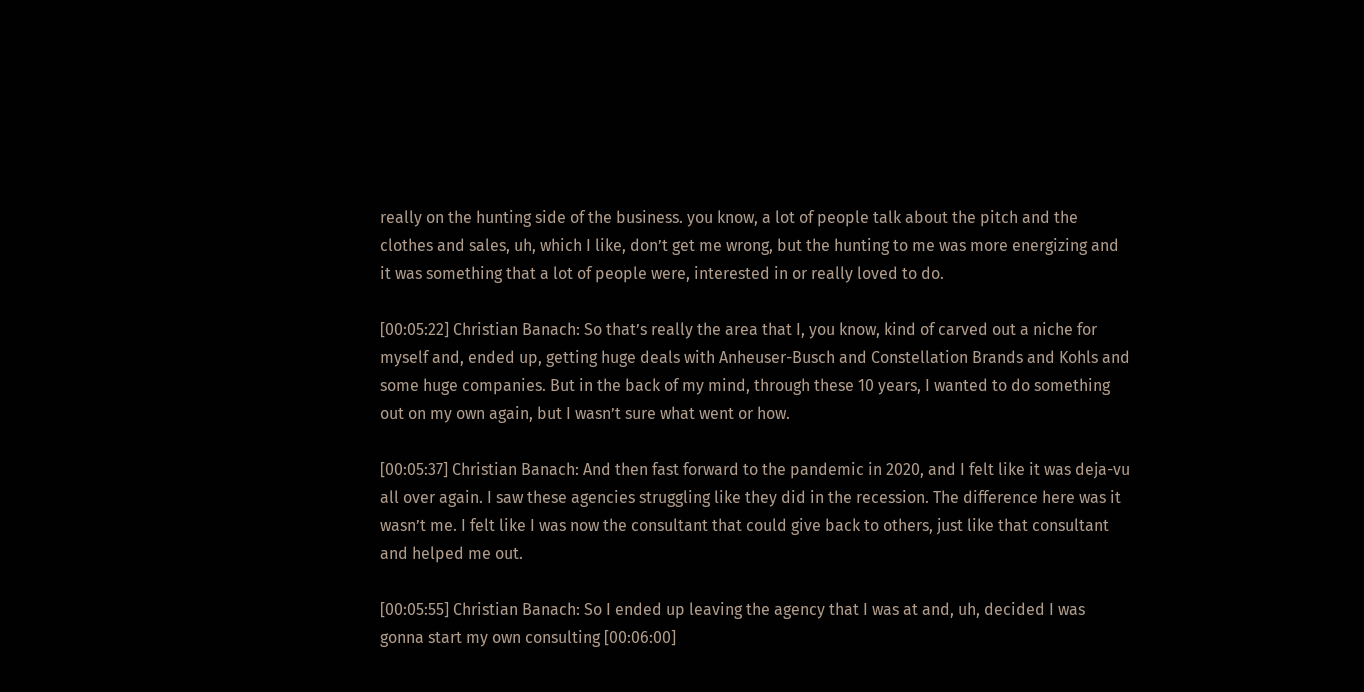really on the hunting side of the business. you know, a lot of people talk about the pitch and the clothes and sales, uh, which I like, don’t get me wrong, but the hunting to me was more energizing and it was something that a lot of people were, interested in or really loved to do.

[00:05:22] Christian Banach: So that’s really the area that I, you know, kind of carved out a niche for myself and, ended up, getting huge deals with Anheuser-Busch and Constellation Brands and Kohls and some huge companies. But in the back of my mind, through these 10 years, I wanted to do something out on my own again, but I wasn’t sure what went or how.

[00:05:37] Christian Banach: And then fast forward to the pandemic in 2020, and I felt like it was deja-vu all over again. I saw these agencies struggling like they did in the recession. The difference here was it wasn’t me. I felt like I was now the consultant that could give back to others, just like that consultant and helped me out.

[00:05:55] Christian Banach: So I ended up leaving the agency that I was at and, uh, decided I was gonna start my own consulting [00:06:00]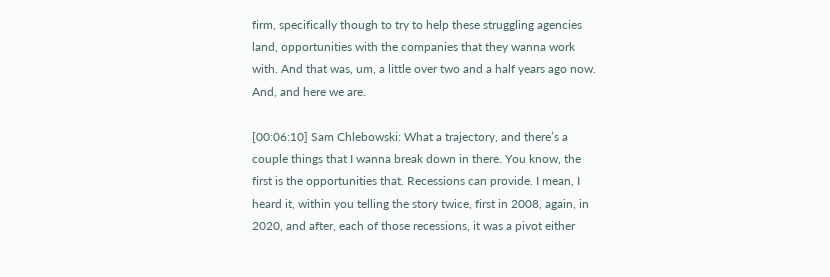firm, specifically though to try to help these struggling agencies land, opportunities with the companies that they wanna work with. And that was, um, a little over two and a half years ago now. And, and here we are.

[00:06:10] Sam Chlebowski: What a trajectory, and there’s a couple things that I wanna break down in there. You know, the first is the opportunities that. Recessions can provide. I mean, I heard it, within you telling the story twice, first in 2008, again, in 2020, and after, each of those recessions, it was a pivot either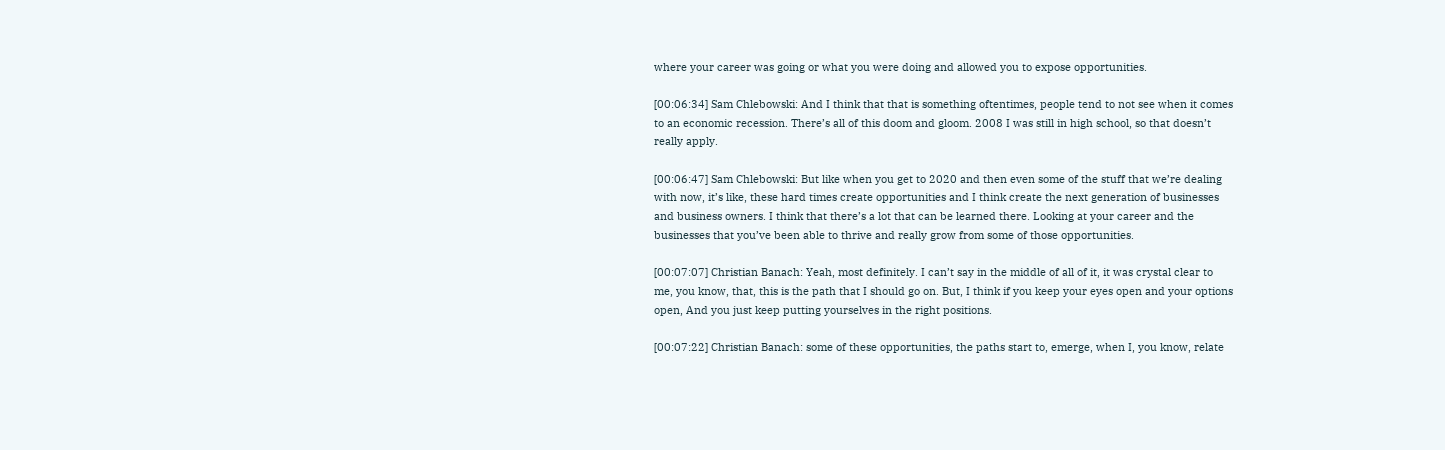where your career was going or what you were doing and allowed you to expose opportunities.

[00:06:34] Sam Chlebowski: And I think that that is something oftentimes, people tend to not see when it comes to an economic recession. There’s all of this doom and gloom. 2008 I was still in high school, so that doesn’t really apply.

[00:06:47] Sam Chlebowski: But like when you get to 2020 and then even some of the stuff that we’re dealing with now, it’s like, these hard times create opportunities and I think create the next generation of businesses and business owners. I think that there’s a lot that can be learned there. Looking at your career and the businesses that you’ve been able to thrive and really grow from some of those opportunities.

[00:07:07] Christian Banach: Yeah, most definitely. I can’t say in the middle of all of it, it was crystal clear to me, you know, that, this is the path that I should go on. But, I think if you keep your eyes open and your options open, And you just keep putting yourselves in the right positions.

[00:07:22] Christian Banach: some of these opportunities, the paths start to, emerge, when I, you know, relate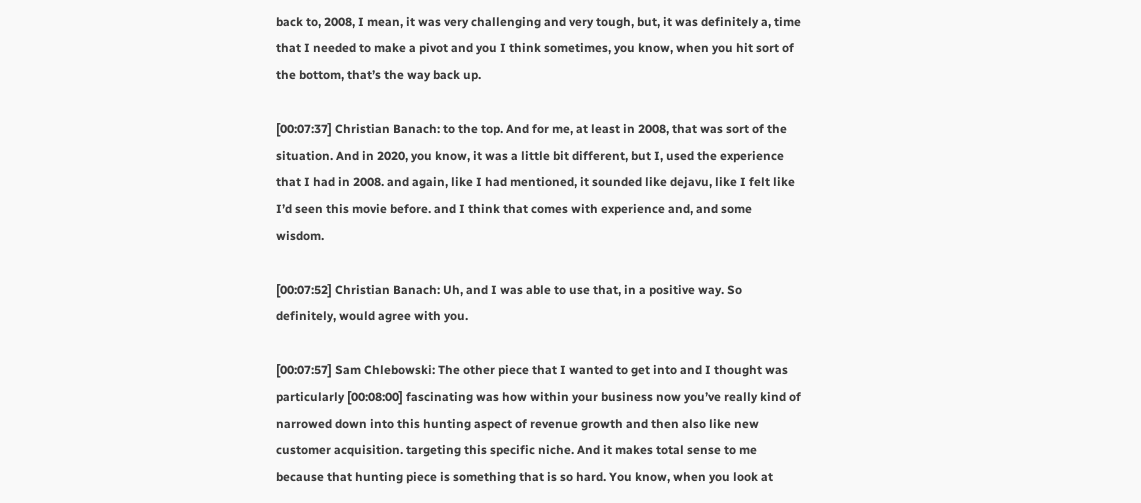back to, 2008, I mean, it was very challenging and very tough, but, it was definitely a, time that I needed to make a pivot and you I think sometimes, you know, when you hit sort of the bottom, that’s the way back up.

[00:07:37] Christian Banach: to the top. And for me, at least in 2008, that was sort of the situation. And in 2020, you know, it was a little bit different, but I, used the experience that I had in 2008. and again, like I had mentioned, it sounded like dejavu, like I felt like I’d seen this movie before. and I think that comes with experience and, and some wisdom.

[00:07:52] Christian Banach: Uh, and I was able to use that, in a positive way. So definitely, would agree with you.

[00:07:57] Sam Chlebowski: The other piece that I wanted to get into and I thought was particularly [00:08:00] fascinating was how within your business now you’ve really kind of narrowed down into this hunting aspect of revenue growth and then also like new customer acquisition. targeting this specific niche. And it makes total sense to me because that hunting piece is something that is so hard. You know, when you look at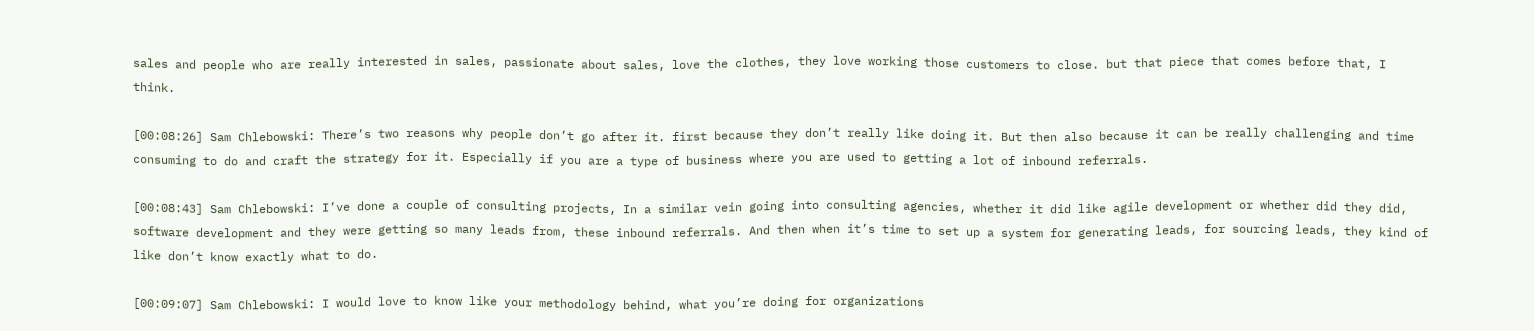sales and people who are really interested in sales, passionate about sales, love the clothes, they love working those customers to close. but that piece that comes before that, I think.

[00:08:26] Sam Chlebowski: There’s two reasons why people don’t go after it. first because they don’t really like doing it. But then also because it can be really challenging and time consuming to do and craft the strategy for it. Especially if you are a type of business where you are used to getting a lot of inbound referrals.

[00:08:43] Sam Chlebowski: I’ve done a couple of consulting projects, In a similar vein going into consulting agencies, whether it did like agile development or whether did they did, software development and they were getting so many leads from, these inbound referrals. And then when it’s time to set up a system for generating leads, for sourcing leads, they kind of like don’t know exactly what to do.

[00:09:07] Sam Chlebowski: I would love to know like your methodology behind, what you’re doing for organizations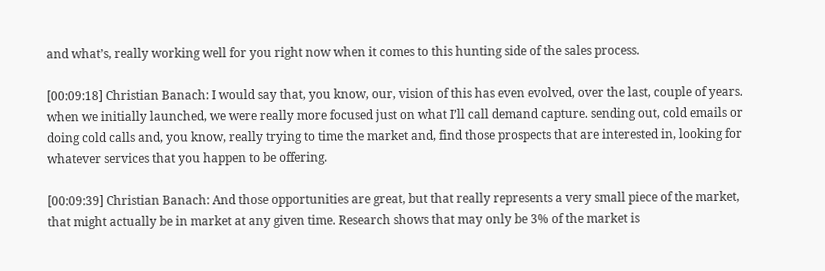and what’s, really working well for you right now when it comes to this hunting side of the sales process.

[00:09:18] Christian Banach: I would say that, you know, our, vision of this has even evolved, over the last, couple of years. when we initially launched, we were really more focused just on what I’ll call demand capture. sending out, cold emails or doing cold calls and, you know, really trying to time the market and, find those prospects that are interested in, looking for whatever services that you happen to be offering.

[00:09:39] Christian Banach: And those opportunities are great, but that really represents a very small piece of the market, that might actually be in market at any given time. Research shows that may only be 3% of the market is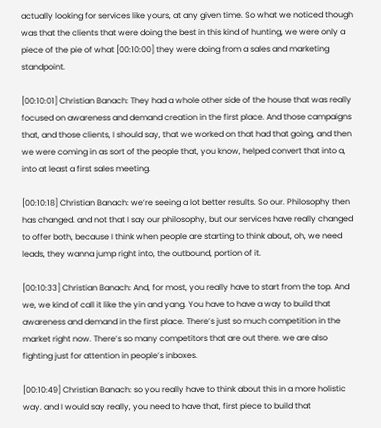actually looking for services like yours, at any given time. So what we noticed though was that the clients that were doing the best in this kind of hunting, we were only a piece of the pie of what [00:10:00] they were doing from a sales and marketing standpoint.

[00:10:01] Christian Banach: They had a whole other side of the house that was really focused on awareness and demand creation in the first place. And those campaigns that, and those clients, I should say, that we worked on that had that going, and then we were coming in as sort of the people that, you know, helped convert that into a, into at least a first sales meeting.

[00:10:18] Christian Banach: we’re seeing a lot better results. So our. Philosophy then has changed. and not that I say our philosophy, but our services have really changed to offer both, because I think when people are starting to think about, oh, we need leads, they wanna jump right into, the outbound, portion of it.

[00:10:33] Christian Banach: And, for most, you really have to start from the top. And we, we kind of call it like the yin and yang. You have to have a way to build that awareness and demand in the first place. There’s just so much competition in the market right now. There’s so many competitors that are out there. we are also fighting just for attention in people’s inboxes.

[00:10:49] Christian Banach: so you really have to think about this in a more holistic way. and I would say really, you need to have that, first piece to build that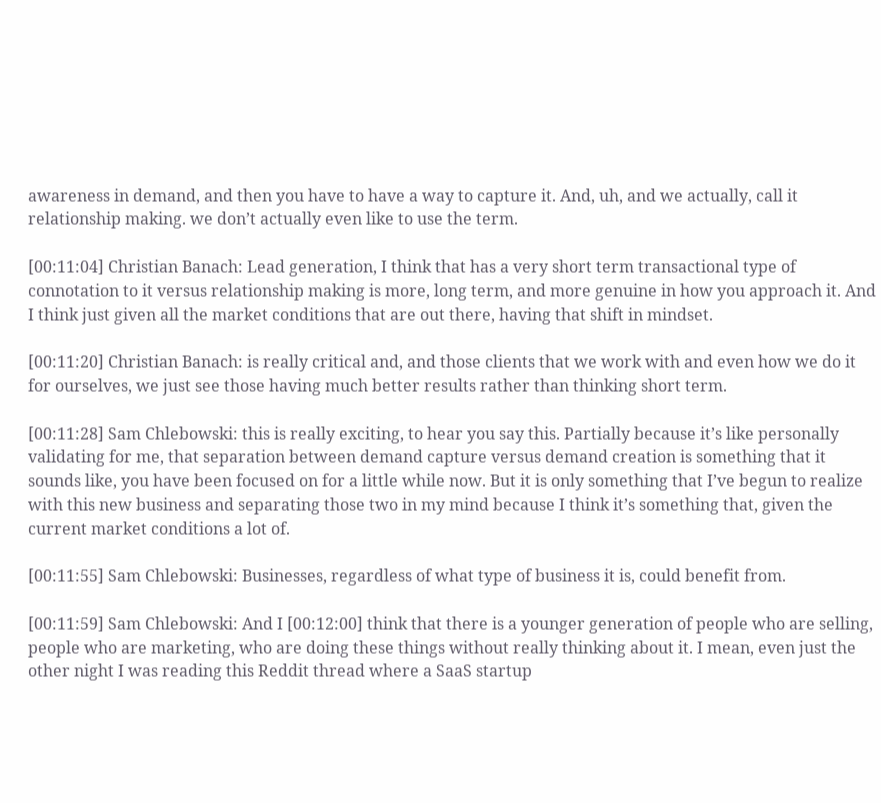awareness in demand, and then you have to have a way to capture it. And, uh, and we actually, call it relationship making. we don’t actually even like to use the term.

[00:11:04] Christian Banach: Lead generation, I think that has a very short term transactional type of connotation to it versus relationship making is more, long term, and more genuine in how you approach it. And I think just given all the market conditions that are out there, having that shift in mindset.

[00:11:20] Christian Banach: is really critical and, and those clients that we work with and even how we do it for ourselves, we just see those having much better results rather than thinking short term.

[00:11:28] Sam Chlebowski: this is really exciting, to hear you say this. Partially because it’s like personally validating for me, that separation between demand capture versus demand creation is something that it sounds like, you have been focused on for a little while now. But it is only something that I’ve begun to realize with this new business and separating those two in my mind because I think it’s something that, given the current market conditions a lot of.

[00:11:55] Sam Chlebowski: Businesses, regardless of what type of business it is, could benefit from.

[00:11:59] Sam Chlebowski: And I [00:12:00] think that there is a younger generation of people who are selling, people who are marketing, who are doing these things without really thinking about it. I mean, even just the other night I was reading this Reddit thread where a SaaS startup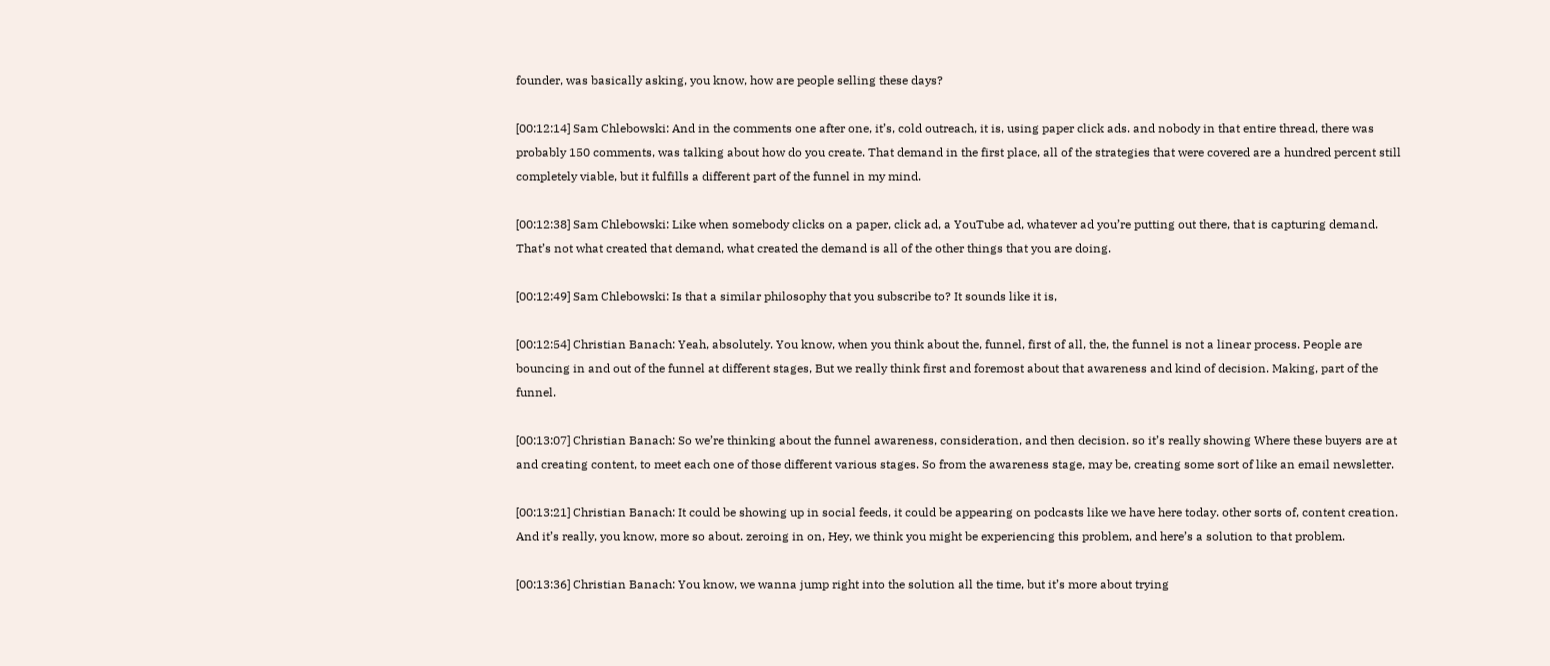founder, was basically asking, you know, how are people selling these days?

[00:12:14] Sam Chlebowski: And in the comments one after one, it’s, cold outreach, it is, using paper click ads. and nobody in that entire thread, there was probably 150 comments, was talking about how do you create. That demand in the first place, all of the strategies that were covered are a hundred percent still completely viable, but it fulfills a different part of the funnel in my mind.

[00:12:38] Sam Chlebowski: Like when somebody clicks on a paper, click ad, a YouTube ad, whatever ad you’re putting out there, that is capturing demand. That’s not what created that demand, what created the demand is all of the other things that you are doing.

[00:12:49] Sam Chlebowski: Is that a similar philosophy that you subscribe to? It sounds like it is,

[00:12:54] Christian Banach: Yeah, absolutely. You know, when you think about the, funnel, first of all, the, the funnel is not a linear process. People are bouncing in and out of the funnel at different stages, But we really think first and foremost about that awareness and kind of decision. Making, part of the funnel.

[00:13:07] Christian Banach: So we’re thinking about the funnel awareness, consideration, and then decision. so it’s really showing Where these buyers are at and creating content, to meet each one of those different various stages. So from the awareness stage, may be, creating some sort of like an email newsletter.

[00:13:21] Christian Banach: It could be showing up in social feeds, it could be appearing on podcasts like we have here today. other sorts of, content creation. And it’s really, you know, more so about. zeroing in on, Hey, we think you might be experiencing this problem, and here’s a solution to that problem.

[00:13:36] Christian Banach: You know, we wanna jump right into the solution all the time, but it’s more about trying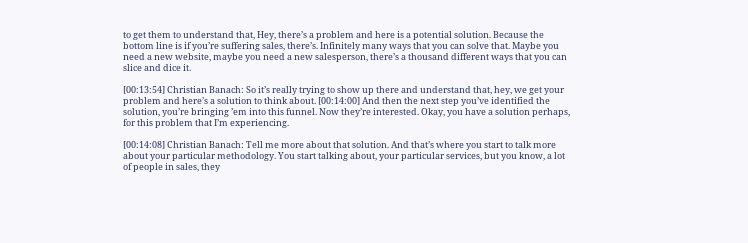to get them to understand that, Hey, there’s a problem and here is a potential solution. Because the bottom line is if you’re suffering sales, there’s. Infinitely many ways that you can solve that. Maybe you need a new website, maybe you need a new salesperson, there’s a thousand different ways that you can slice and dice it.

[00:13:54] Christian Banach: So it’s really trying to show up there and understand that, hey, we get your problem and here’s a solution to think about. [00:14:00] And then the next step you’ve identified the solution, you’re bringing ’em into this funnel. Now they’re interested. Okay, you have a solution perhaps, for this problem that I’m experiencing.

[00:14:08] Christian Banach: Tell me more about that solution. And that’s where you start to talk more about your particular methodology. You start talking about, your particular services, but you know, a lot of people in sales, they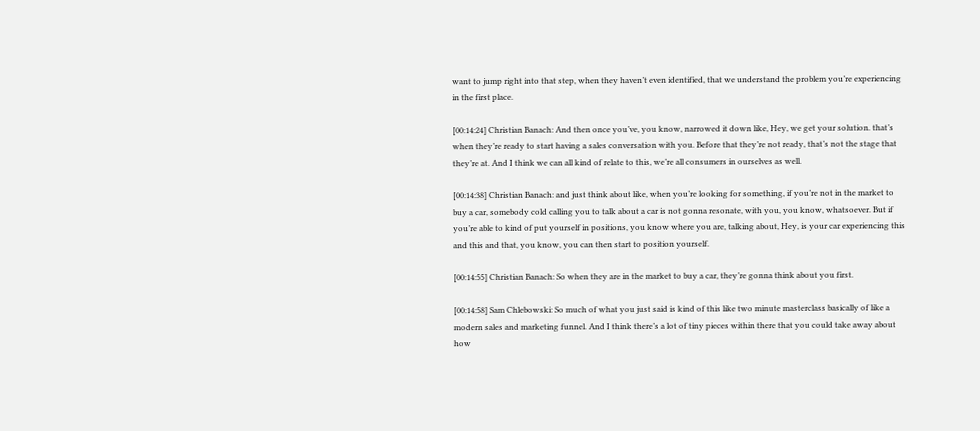want to jump right into that step, when they haven’t even identified, that we understand the problem you’re experiencing in the first place.

[00:14:24] Christian Banach: And then once you’ve, you know, narrowed it down like, Hey, we get your solution. that’s when they’re ready to start having a sales conversation with you. Before that they’re not ready, that’s not the stage that they’re at. And I think we can all kind of relate to this, we’re all consumers in ourselves as well.

[00:14:38] Christian Banach: and just think about like, when you’re looking for something, if you’re not in the market to buy a car, somebody cold calling you to talk about a car is not gonna resonate, with you, you know, whatsoever. But if you’re able to kind of put yourself in positions, you know where you are, talking about, Hey, is your car experiencing this and this and that, you know, you can then start to position yourself.

[00:14:55] Christian Banach: So when they are in the market to buy a car, they’re gonna think about you first.

[00:14:58] Sam Chlebowski: So much of what you just said is kind of this like two minute masterclass basically of like a modern sales and marketing funnel. And I think there’s a lot of tiny pieces within there that you could take away about how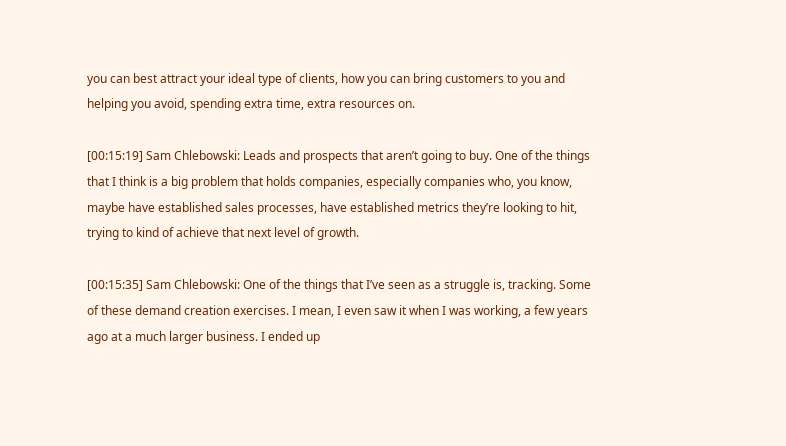you can best attract your ideal type of clients, how you can bring customers to you and helping you avoid, spending extra time, extra resources on.

[00:15:19] Sam Chlebowski: Leads and prospects that aren’t going to buy. One of the things that I think is a big problem that holds companies, especially companies who, you know, maybe have established sales processes, have established metrics they’re looking to hit, trying to kind of achieve that next level of growth.

[00:15:35] Sam Chlebowski: One of the things that I’ve seen as a struggle is, tracking. Some of these demand creation exercises. I mean, I even saw it when I was working, a few years ago at a much larger business. I ended up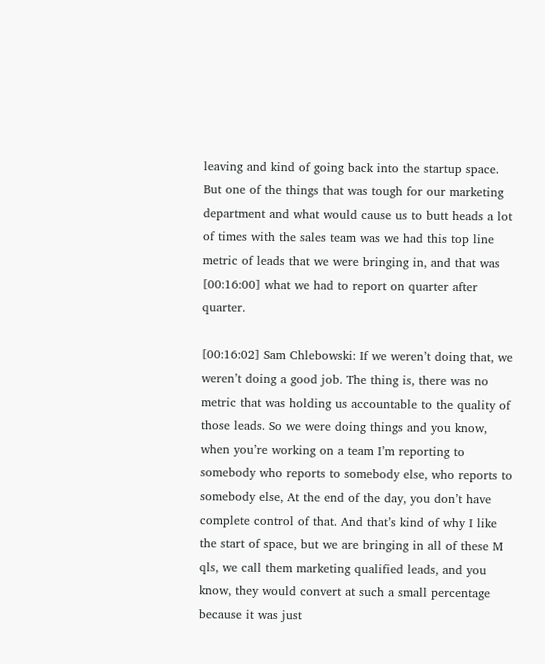leaving and kind of going back into the startup space. But one of the things that was tough for our marketing department and what would cause us to butt heads a lot of times with the sales team was we had this top line metric of leads that we were bringing in, and that was [00:16:00] what we had to report on quarter after quarter.

[00:16:02] Sam Chlebowski: If we weren’t doing that, we weren’t doing a good job. The thing is, there was no metric that was holding us accountable to the quality of those leads. So we were doing things and you know, when you’re working on a team I’m reporting to somebody who reports to somebody else, who reports to somebody else, At the end of the day, you don’t have complete control of that. And that’s kind of why I like the start of space, but we are bringing in all of these M qls, we call them marketing qualified leads, and you know, they would convert at such a small percentage because it was just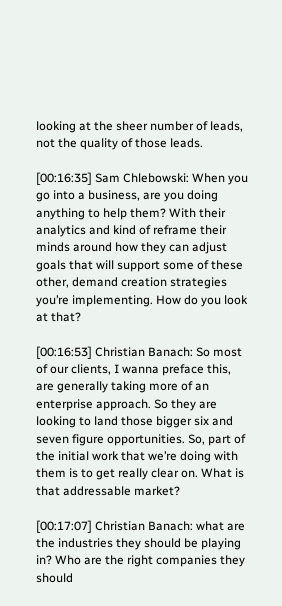looking at the sheer number of leads, not the quality of those leads.

[00:16:35] Sam Chlebowski: When you go into a business, are you doing anything to help them? With their analytics and kind of reframe their minds around how they can adjust goals that will support some of these other, demand creation strategies you’re implementing. How do you look at that?

[00:16:53] Christian Banach: So most of our clients, I wanna preface this, are generally taking more of an enterprise approach. So they are looking to land those bigger six and seven figure opportunities. So, part of the initial work that we’re doing with them is to get really clear on. What is that addressable market?

[00:17:07] Christian Banach: what are the industries they should be playing in? Who are the right companies they should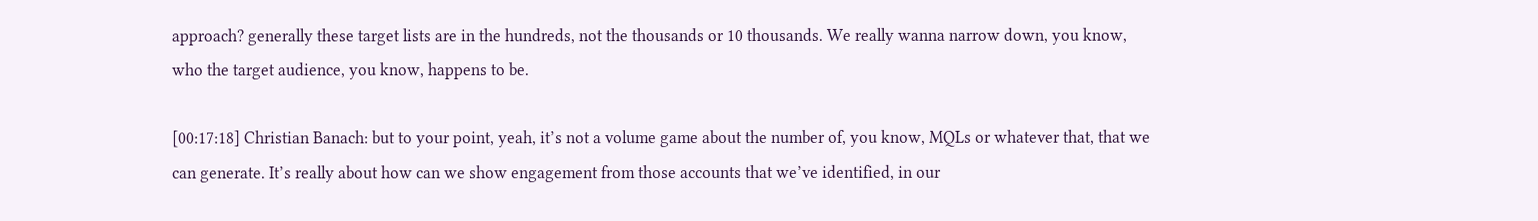approach? generally these target lists are in the hundreds, not the thousands or 10 thousands. We really wanna narrow down, you know, who the target audience, you know, happens to be.

[00:17:18] Christian Banach: but to your point, yeah, it’s not a volume game about the number of, you know, MQLs or whatever that, that we can generate. It’s really about how can we show engagement from those accounts that we’ve identified, in our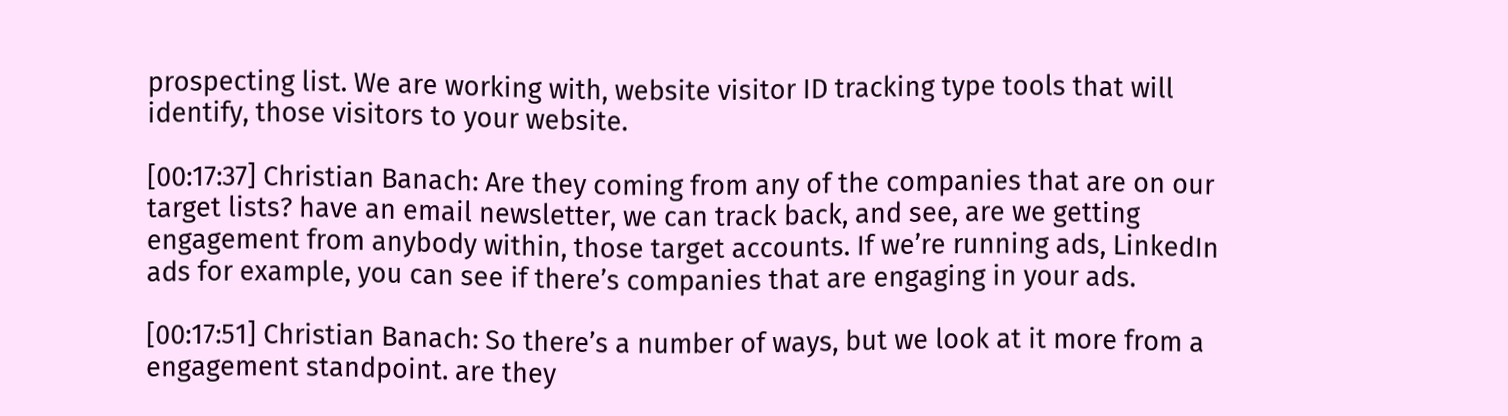prospecting list. We are working with, website visitor ID tracking type tools that will identify, those visitors to your website.

[00:17:37] Christian Banach: Are they coming from any of the companies that are on our target lists? have an email newsletter, we can track back, and see, are we getting engagement from anybody within, those target accounts. If we’re running ads, LinkedIn ads for example, you can see if there’s companies that are engaging in your ads.

[00:17:51] Christian Banach: So there’s a number of ways, but we look at it more from a engagement standpoint. are they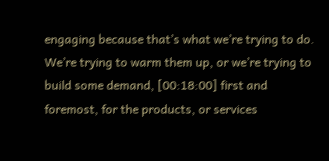engaging because that’s what we’re trying to do. We’re trying to warm them up, or we’re trying to build some demand, [00:18:00] first and foremost, for the products, or services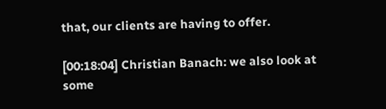that, our clients are having to offer.

[00:18:04] Christian Banach: we also look at some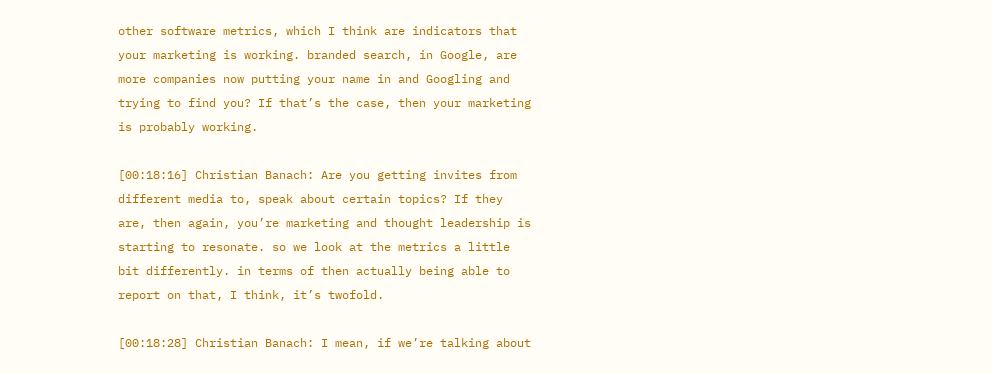other software metrics, which I think are indicators that your marketing is working. branded search, in Google, are more companies now putting your name in and Googling and trying to find you? If that’s the case, then your marketing is probably working.

[00:18:16] Christian Banach: Are you getting invites from different media to, speak about certain topics? If they are, then again, you’re marketing and thought leadership is starting to resonate. so we look at the metrics a little bit differently. in terms of then actually being able to report on that, I think, it’s twofold.

[00:18:28] Christian Banach: I mean, if we’re talking about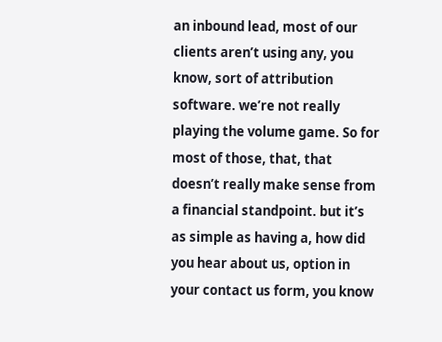an inbound lead, most of our clients aren’t using any, you know, sort of attribution software. we’re not really playing the volume game. So for most of those, that, that doesn’t really make sense from a financial standpoint. but it’s as simple as having a, how did you hear about us, option in your contact us form, you know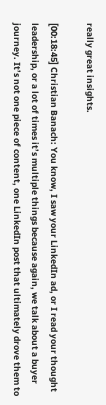really great insights.

[00:18:45] Christian Banach: You know, I saw your LinkedIn ad, or I read your thought leadership, or a lot of times it’s multiple things because again, we talk about a buyer journey. It’s not one piece of content, one LinkedIn post that ultimately drove them to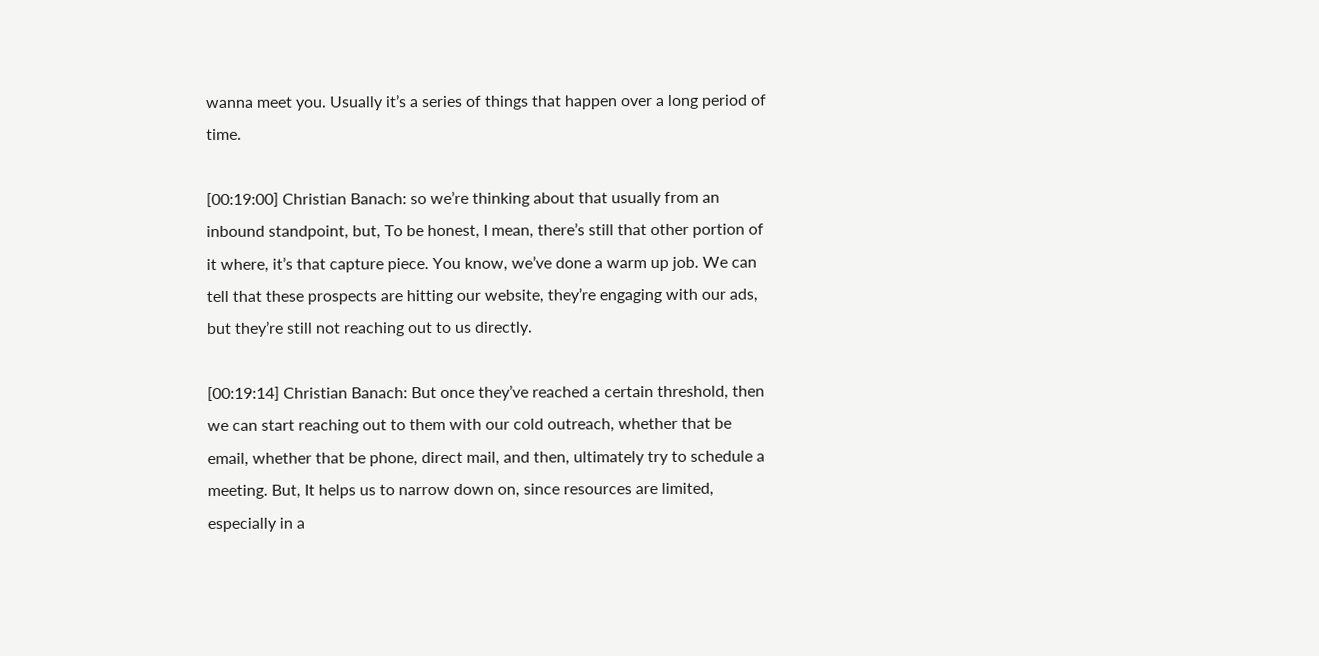wanna meet you. Usually it’s a series of things that happen over a long period of time.

[00:19:00] Christian Banach: so we’re thinking about that usually from an inbound standpoint, but, To be honest, I mean, there’s still that other portion of it where, it’s that capture piece. You know, we’ve done a warm up job. We can tell that these prospects are hitting our website, they’re engaging with our ads, but they’re still not reaching out to us directly.

[00:19:14] Christian Banach: But once they’ve reached a certain threshold, then we can start reaching out to them with our cold outreach, whether that be email, whether that be phone, direct mail, and then, ultimately try to schedule a meeting. But, It helps us to narrow down on, since resources are limited, especially in a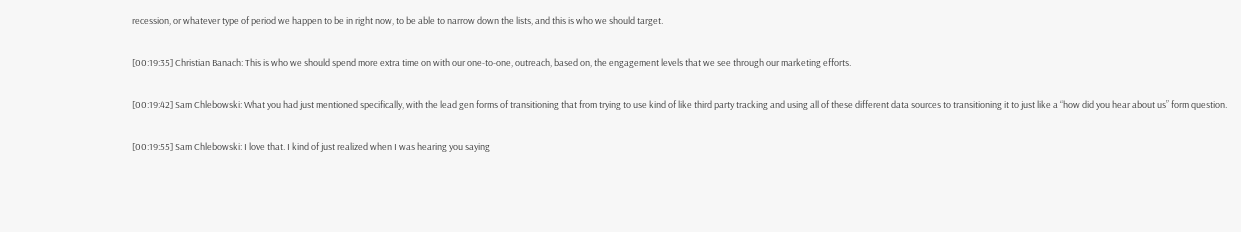recession, or whatever type of period we happen to be in right now, to be able to narrow down the lists, and this is who we should target.

[00:19:35] Christian Banach: This is who we should spend more extra time on with our one-to-one, outreach, based on, the engagement levels that we see through our marketing efforts.

[00:19:42] Sam Chlebowski: What you had just mentioned specifically, with the lead gen forms of transitioning that from trying to use kind of like third party tracking and using all of these different data sources to transitioning it to just like a “how did you hear about us” form question.

[00:19:55] Sam Chlebowski: I love that. I kind of just realized when I was hearing you saying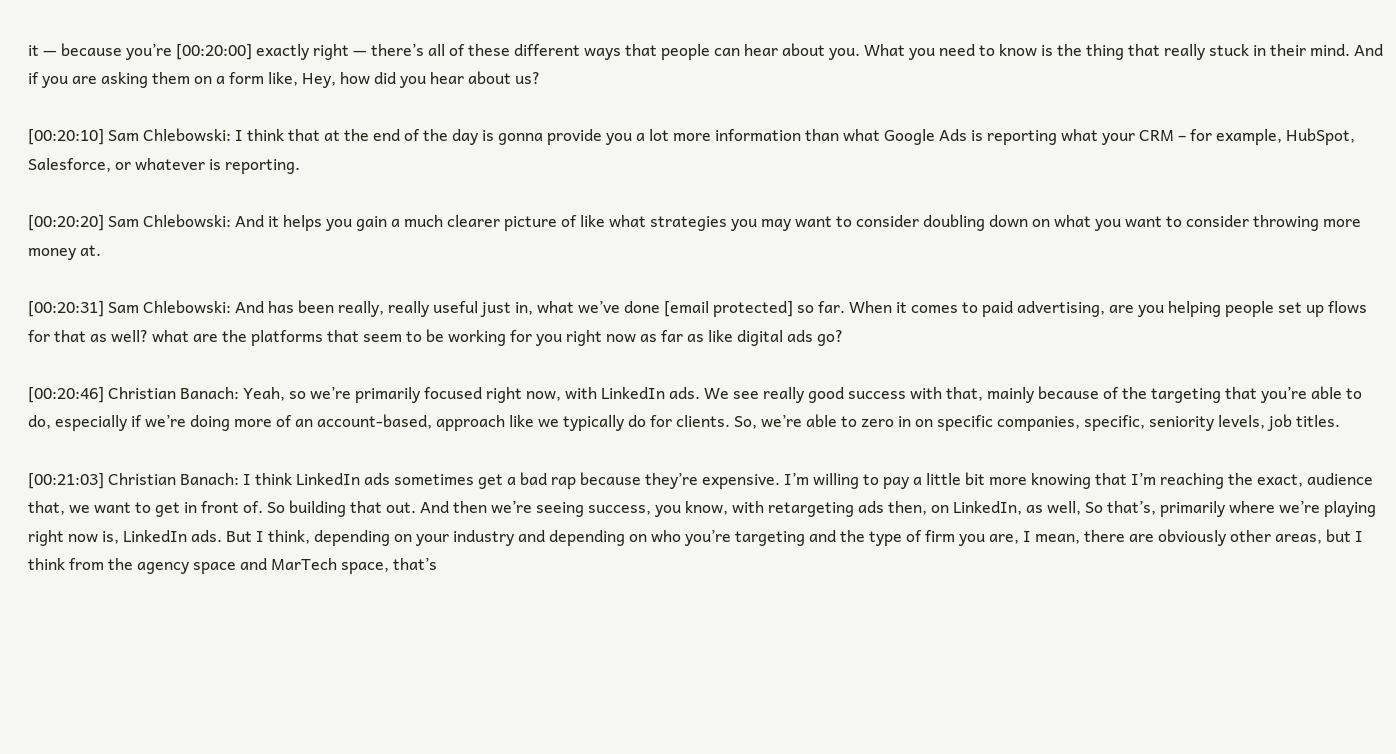it — because you’re [00:20:00] exactly right — there’s all of these different ways that people can hear about you. What you need to know is the thing that really stuck in their mind. And if you are asking them on a form like, Hey, how did you hear about us?

[00:20:10] Sam Chlebowski: I think that at the end of the day is gonna provide you a lot more information than what Google Ads is reporting what your CRM – for example, HubSpot, Salesforce, or whatever is reporting.

[00:20:20] Sam Chlebowski: And it helps you gain a much clearer picture of like what strategies you may want to consider doubling down on what you want to consider throwing more money at.

[00:20:31] Sam Chlebowski: And has been really, really useful just in, what we’ve done [email protected] so far. When it comes to paid advertising, are you helping people set up flows for that as well? what are the platforms that seem to be working for you right now as far as like digital ads go?

[00:20:46] Christian Banach: Yeah, so we’re primarily focused right now, with LinkedIn ads. We see really good success with that, mainly because of the targeting that you’re able to do, especially if we’re doing more of an account-based, approach like we typically do for clients. So, we’re able to zero in on specific companies, specific, seniority levels, job titles.

[00:21:03] Christian Banach: I think LinkedIn ads sometimes get a bad rap because they’re expensive. I’m willing to pay a little bit more knowing that I’m reaching the exact, audience that, we want to get in front of. So building that out. And then we’re seeing success, you know, with retargeting ads then, on LinkedIn, as well, So that’s, primarily where we’re playing right now is, LinkedIn ads. But I think, depending on your industry and depending on who you’re targeting and the type of firm you are, I mean, there are obviously other areas, but I think from the agency space and MarTech space, that’s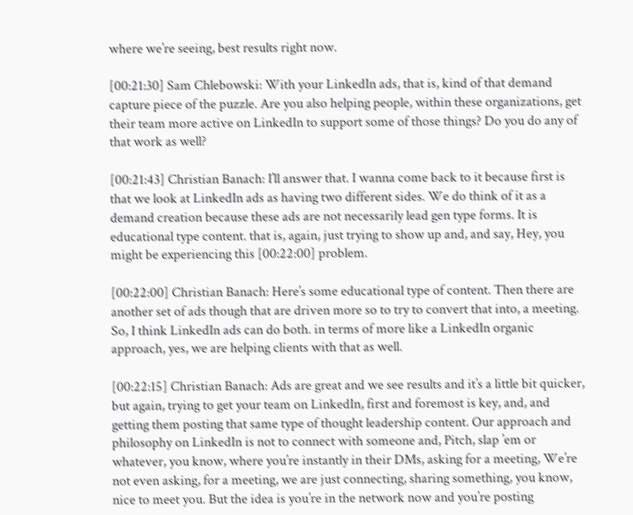where we’re seeing, best results right now.

[00:21:30] Sam Chlebowski: With your LinkedIn ads, that is, kind of that demand capture piece of the puzzle. Are you also helping people, within these organizations, get their team more active on LinkedIn to support some of those things? Do you do any of that work as well?

[00:21:43] Christian Banach: I’ll answer that. I wanna come back to it because first is that we look at LinkedIn ads as having two different sides. We do think of it as a demand creation because these ads are not necessarily lead gen type forms. It is educational type content. that is, again, just trying to show up and, and say, Hey, you might be experiencing this [00:22:00] problem.

[00:22:00] Christian Banach: Here’s some educational type of content. Then there are another set of ads though that are driven more so to try to convert that into, a meeting. So, I think LinkedIn ads can do both. in terms of more like a LinkedIn organic approach, yes, we are helping clients with that as well.

[00:22:15] Christian Banach: Ads are great and we see results and it’s a little bit quicker, but again, trying to get your team on LinkedIn, first and foremost is key, and, and getting them posting that same type of thought leadership content. Our approach and philosophy on LinkedIn is not to connect with someone and, Pitch, slap ’em or whatever, you know, where you’re instantly in their DMs, asking for a meeting, We’re not even asking, for a meeting, we are just connecting, sharing something, you know, nice to meet you. But the idea is you’re in the network now and you’re posting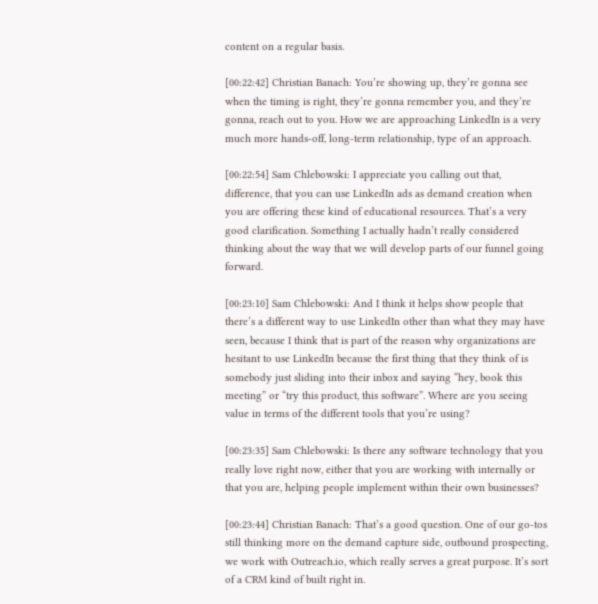content on a regular basis.

[00:22:42] Christian Banach: You’re showing up, they’re gonna see when the timing is right, they’re gonna remember you, and they’re gonna, reach out to you. How we are approaching LinkedIn is a very much more hands-off, long-term relationship, type of an approach.

[00:22:54] Sam Chlebowski: I appreciate you calling out that, difference, that you can use LinkedIn ads as demand creation when you are offering these kind of educational resources. That’s a very good clarification. Something I actually hadn’t really considered thinking about the way that we will develop parts of our funnel going forward.

[00:23:10] Sam Chlebowski: And I think it helps show people that there’s a different way to use LinkedIn other than what they may have seen, because I think that is part of the reason why organizations are hesitant to use LinkedIn because the first thing that they think of is somebody just sliding into their inbox and saying “hey, book this meeting” or “try this product, this software”. Where are you seeing value in terms of the different tools that you’re using?

[00:23:35] Sam Chlebowski: Is there any software technology that you really love right now, either that you are working with internally or that you are, helping people implement within their own businesses?

[00:23:44] Christian Banach: That’s a good question. One of our go-tos still thinking more on the demand capture side, outbound prospecting, we work with Outreach.io, which really serves a great purpose. It’s sort of a CRM kind of built right in.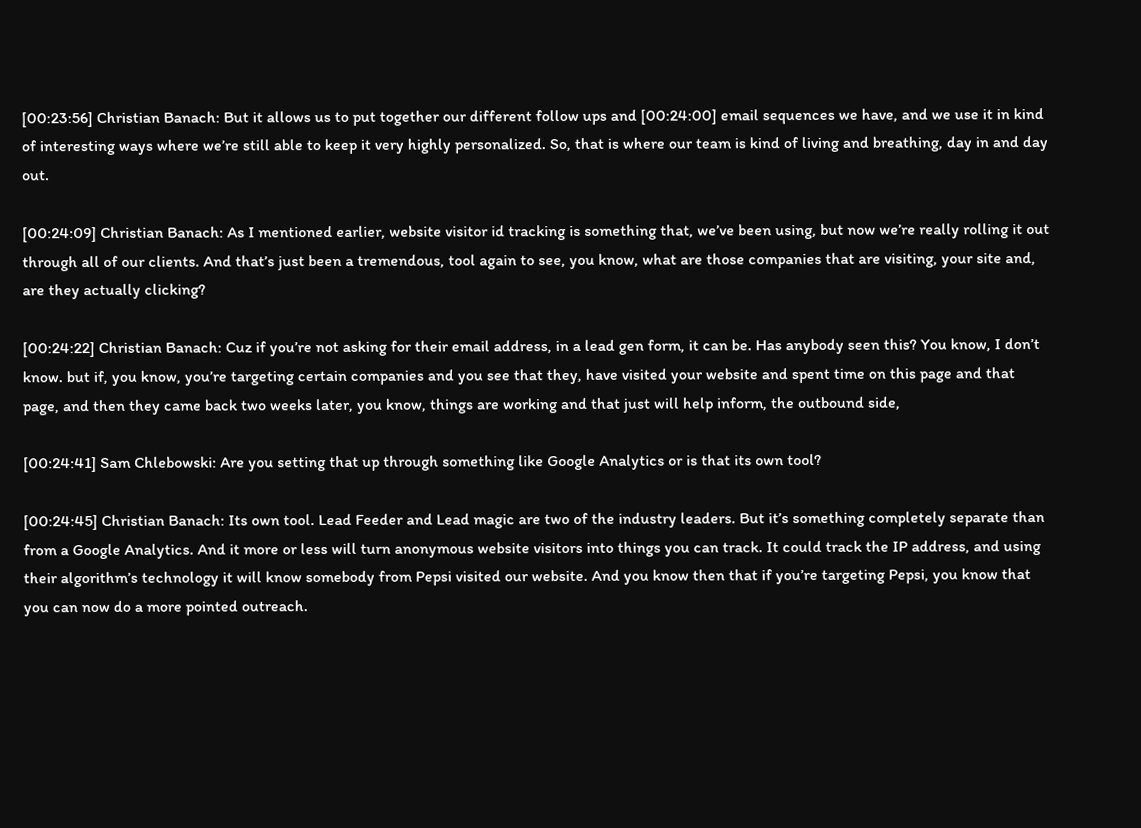[00:23:56] Christian Banach: But it allows us to put together our different follow ups and [00:24:00] email sequences we have, and we use it in kind of interesting ways where we’re still able to keep it very highly personalized. So, that is where our team is kind of living and breathing, day in and day out.

[00:24:09] Christian Banach: As I mentioned earlier, website visitor id tracking is something that, we’ve been using, but now we’re really rolling it out through all of our clients. And that’s just been a tremendous, tool again to see, you know, what are those companies that are visiting, your site and, are they actually clicking?

[00:24:22] Christian Banach: Cuz if you’re not asking for their email address, in a lead gen form, it can be. Has anybody seen this? You know, I don’t know. but if, you know, you’re targeting certain companies and you see that they, have visited your website and spent time on this page and that page, and then they came back two weeks later, you know, things are working and that just will help inform, the outbound side,

[00:24:41] Sam Chlebowski: Are you setting that up through something like Google Analytics or is that its own tool?

[00:24:45] Christian Banach: Its own tool. Lead Feeder and Lead magic are two of the industry leaders. But it’s something completely separate than from a Google Analytics. And it more or less will turn anonymous website visitors into things you can track. It could track the IP address, and using their algorithm’s technology it will know somebody from Pepsi visited our website. And you know then that if you’re targeting Pepsi, you know that you can now do a more pointed outreach.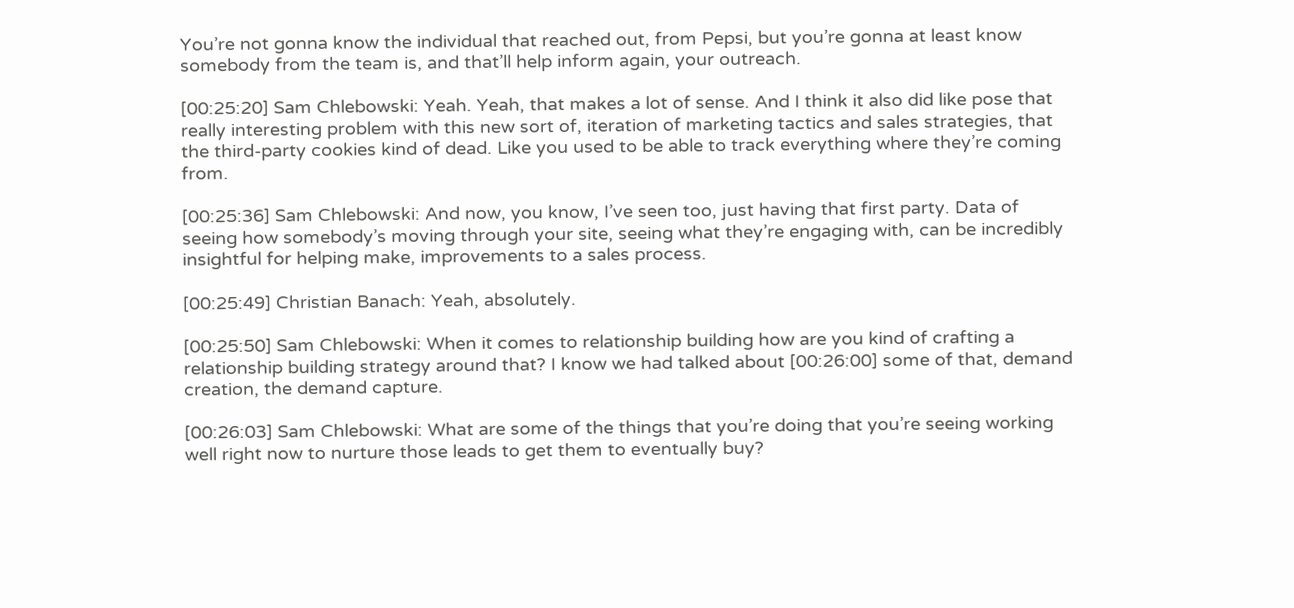You’re not gonna know the individual that reached out, from Pepsi, but you’re gonna at least know somebody from the team is, and that’ll help inform again, your outreach.

[00:25:20] Sam Chlebowski: Yeah. Yeah, that makes a lot of sense. And I think it also did like pose that really interesting problem with this new sort of, iteration of marketing tactics and sales strategies, that the third-party cookies kind of dead. Like you used to be able to track everything where they’re coming from.

[00:25:36] Sam Chlebowski: And now, you know, I’ve seen too, just having that first party. Data of seeing how somebody’s moving through your site, seeing what they’re engaging with, can be incredibly insightful for helping make, improvements to a sales process.

[00:25:49] Christian Banach: Yeah, absolutely.

[00:25:50] Sam Chlebowski: When it comes to relationship building how are you kind of crafting a relationship building strategy around that? I know we had talked about [00:26:00] some of that, demand creation, the demand capture.

[00:26:03] Sam Chlebowski: What are some of the things that you’re doing that you’re seeing working well right now to nurture those leads to get them to eventually buy?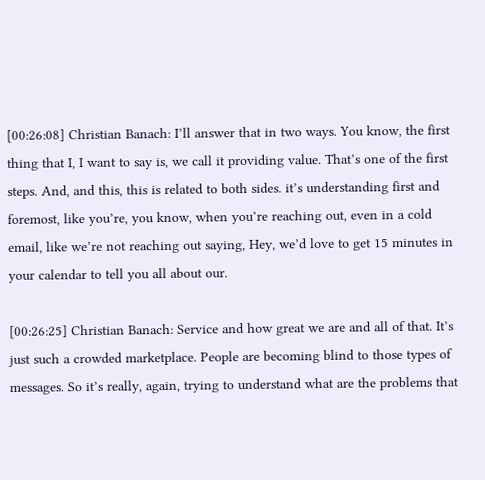[00:26:08] Christian Banach: I’ll answer that in two ways. You know, the first thing that I, I want to say is, we call it providing value. That’s one of the first steps. And, and this, this is related to both sides. it’s understanding first and foremost, like you’re, you know, when you’re reaching out, even in a cold email, like we’re not reaching out saying, Hey, we’d love to get 15 minutes in your calendar to tell you all about our.

[00:26:25] Christian Banach: Service and how great we are and all of that. It’s just such a crowded marketplace. People are becoming blind to those types of messages. So it’s really, again, trying to understand what are the problems that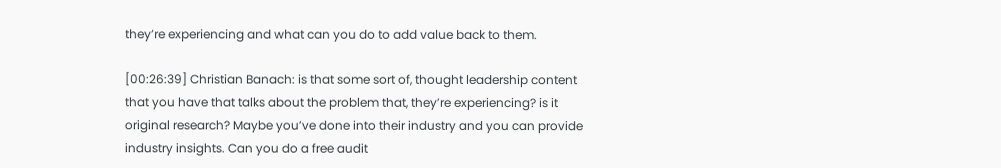they’re experiencing and what can you do to add value back to them.

[00:26:39] Christian Banach: is that some sort of, thought leadership content that you have that talks about the problem that, they’re experiencing? is it original research? Maybe you’ve done into their industry and you can provide industry insights. Can you do a free audit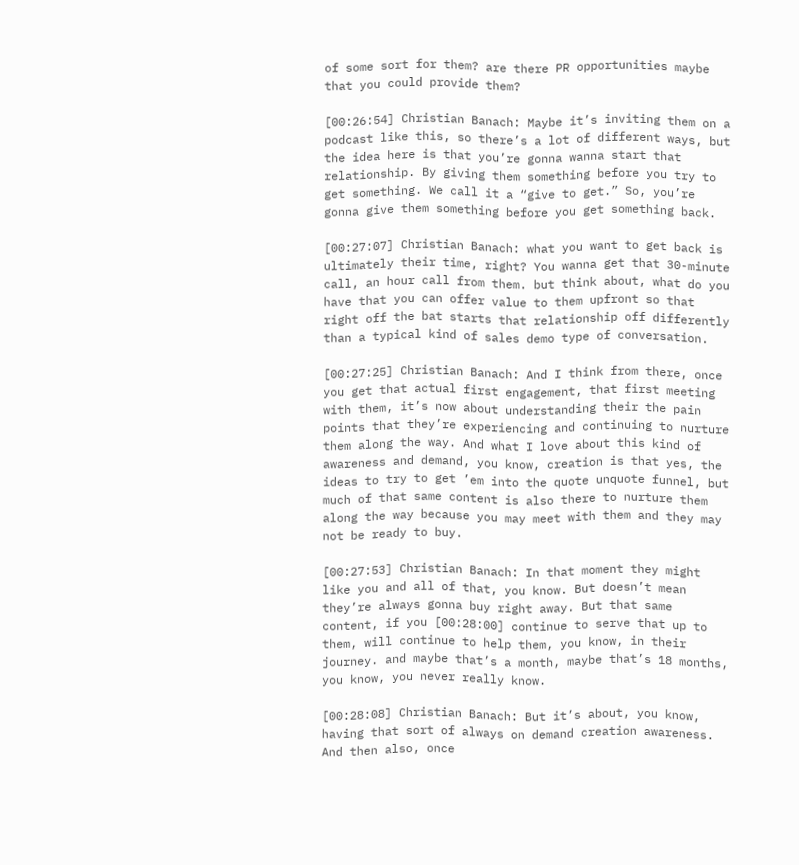of some sort for them? are there PR opportunities maybe that you could provide them?

[00:26:54] Christian Banach: Maybe it’s inviting them on a podcast like this, so there’s a lot of different ways, but the idea here is that you’re gonna wanna start that relationship. By giving them something before you try to get something. We call it a “give to get.” So, you’re gonna give them something before you get something back.

[00:27:07] Christian Banach: what you want to get back is ultimately their time, right? You wanna get that 30-minute call, an hour call from them. but think about, what do you have that you can offer value to them upfront so that right off the bat starts that relationship off differently than a typical kind of sales demo type of conversation.

[00:27:25] Christian Banach: And I think from there, once you get that actual first engagement, that first meeting with them, it’s now about understanding their the pain points that they’re experiencing and continuing to nurture them along the way. And what I love about this kind of awareness and demand, you know, creation is that yes, the ideas to try to get ’em into the quote unquote funnel, but much of that same content is also there to nurture them along the way because you may meet with them and they may not be ready to buy.

[00:27:53] Christian Banach: In that moment they might like you and all of that, you know. But doesn’t mean they’re always gonna buy right away. But that same content, if you [00:28:00] continue to serve that up to them, will continue to help them, you know, in their journey. and maybe that’s a month, maybe that’s 18 months, you know, you never really know.

[00:28:08] Christian Banach: But it’s about, you know, having that sort of always on demand creation awareness. And then also, once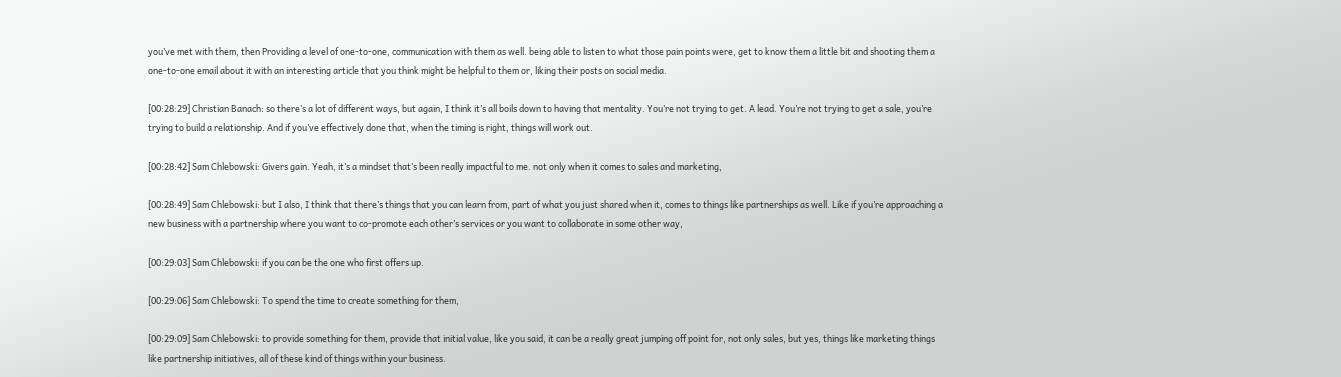you’ve met with them, then Providing a level of one-to-one, communication with them as well. being able to listen to what those pain points were, get to know them a little bit and shooting them a one-to-one email about it with an interesting article that you think might be helpful to them or, liking their posts on social media.

[00:28:29] Christian Banach: so there’s a lot of different ways, but again, I think it’s all boils down to having that mentality. You’re not trying to get. A lead. You’re not trying to get a sale, you’re trying to build a relationship. And if you’ve effectively done that, when the timing is right, things will work out.

[00:28:42] Sam Chlebowski: Givers gain. Yeah, it’s a mindset that’s been really impactful to me. not only when it comes to sales and marketing,

[00:28:49] Sam Chlebowski: but I also, I think that there’s things that you can learn from, part of what you just shared when it, comes to things like partnerships as well. Like if you’re approaching a new business with a partnership where you want to co-promote each other’s services or you want to collaborate in some other way,

[00:29:03] Sam Chlebowski: if you can be the one who first offers up.

[00:29:06] Sam Chlebowski: To spend the time to create something for them,

[00:29:09] Sam Chlebowski: to provide something for them, provide that initial value, like you said, it can be a really great jumping off point for, not only sales, but yes, things like marketing things like partnership initiatives, all of these kind of things within your business.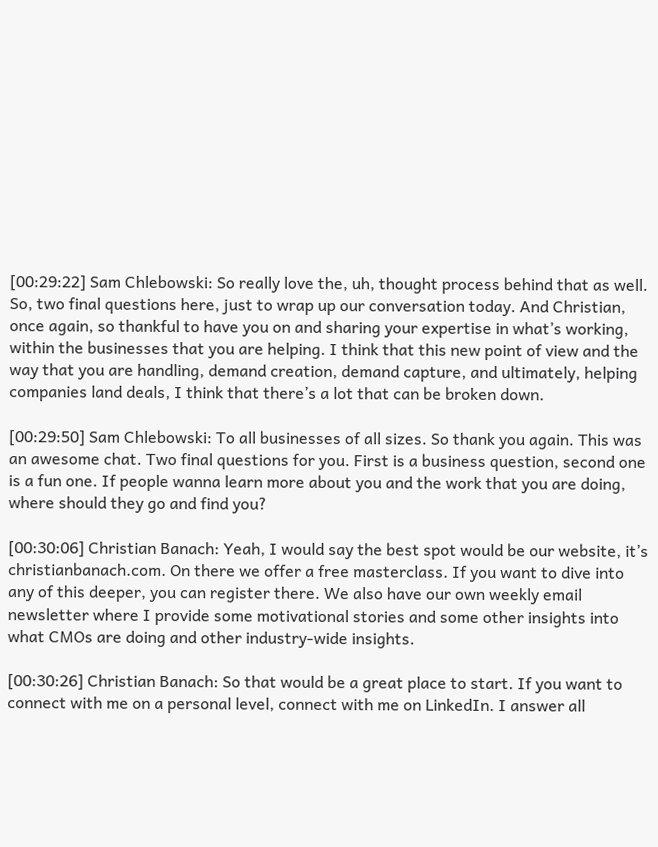[00:29:22] Sam Chlebowski: So really love the, uh, thought process behind that as well. So, two final questions here, just to wrap up our conversation today. And Christian, once again, so thankful to have you on and sharing your expertise in what’s working, within the businesses that you are helping. I think that this new point of view and the way that you are handling, demand creation, demand capture, and ultimately, helping companies land deals, I think that there’s a lot that can be broken down.

[00:29:50] Sam Chlebowski: To all businesses of all sizes. So thank you again. This was an awesome chat. Two final questions for you. First is a business question, second one is a fun one. If people wanna learn more about you and the work that you are doing, where should they go and find you?

[00:30:06] Christian Banach: Yeah, I would say the best spot would be our website, it’s christianbanach.com. On there we offer a free masterclass. If you want to dive into any of this deeper, you can register there. We also have our own weekly email newsletter where I provide some motivational stories and some other insights into what CMOs are doing and other industry-wide insights.

[00:30:26] Christian Banach: So that would be a great place to start. If you want to connect with me on a personal level, connect with me on LinkedIn. I answer all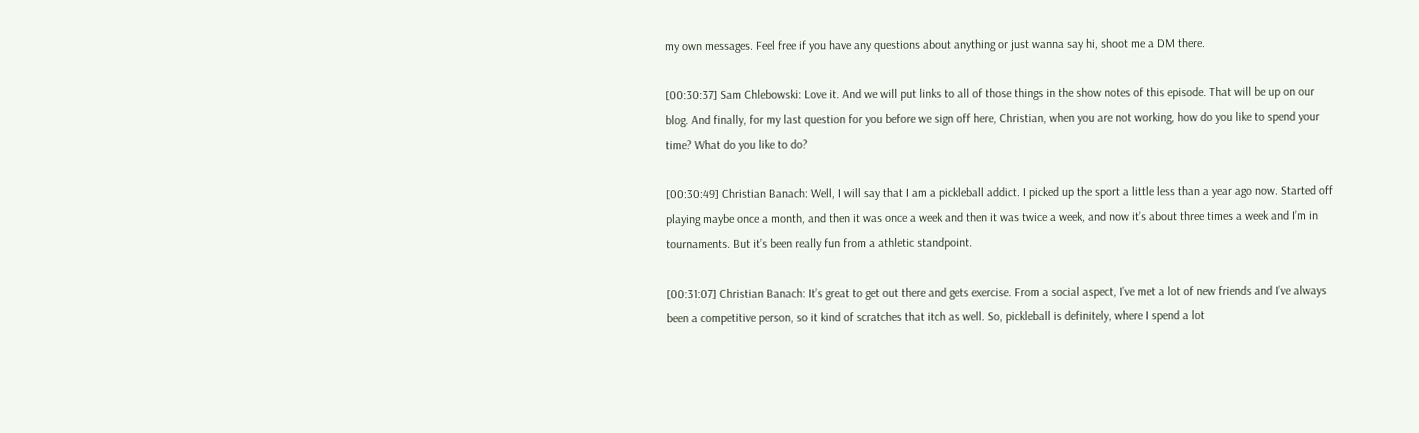my own messages. Feel free if you have any questions about anything or just wanna say hi, shoot me a DM there.

[00:30:37] Sam Chlebowski: Love it. And we will put links to all of those things in the show notes of this episode. That will be up on our blog. And finally, for my last question for you before we sign off here, Christian, when you are not working, how do you like to spend your time? What do you like to do?

[00:30:49] Christian Banach: Well, I will say that I am a pickleball addict. I picked up the sport a little less than a year ago now. Started off playing maybe once a month, and then it was once a week and then it was twice a week, and now it’s about three times a week and I’m in tournaments. But it’s been really fun from a athletic standpoint.

[00:31:07] Christian Banach: It’s great to get out there and gets exercise. From a social aspect, I’ve met a lot of new friends and I’ve always been a competitive person, so it kind of scratches that itch as well. So, pickleball is definitely, where I spend a lot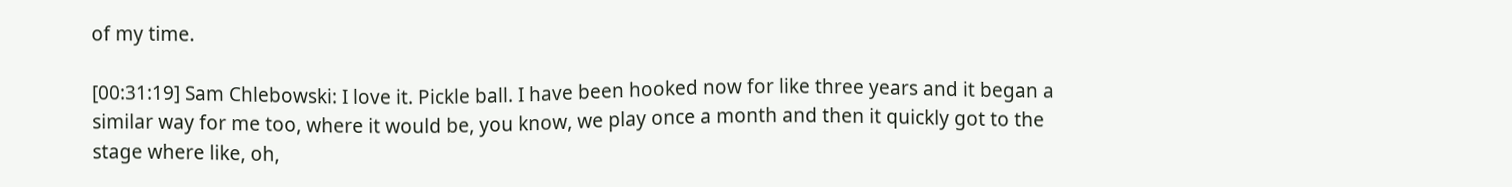of my time.

[00:31:19] Sam Chlebowski: I love it. Pickle ball. I have been hooked now for like three years and it began a similar way for me too, where it would be, you know, we play once a month and then it quickly got to the stage where like, oh,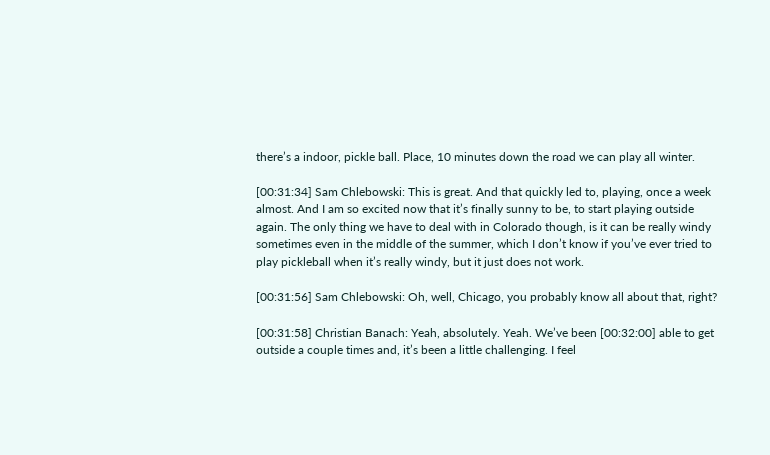there’s a indoor, pickle ball. Place, 10 minutes down the road we can play all winter.

[00:31:34] Sam Chlebowski: This is great. And that quickly led to, playing, once a week almost. And I am so excited now that it’s finally sunny to be, to start playing outside again. The only thing we have to deal with in Colorado though, is it can be really windy sometimes even in the middle of the summer, which I don’t know if you’ve ever tried to play pickleball when it’s really windy, but it just does not work.

[00:31:56] Sam Chlebowski: Oh, well, Chicago, you probably know all about that, right?

[00:31:58] Christian Banach: Yeah, absolutely. Yeah. We’ve been [00:32:00] able to get outside a couple times and, it’s been a little challenging. I feel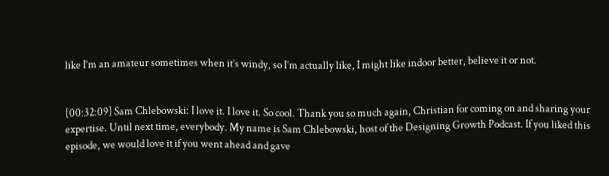like I’m an amateur sometimes when it’s windy, so I’m actually like, I might like indoor better, believe it or not.


[00:32:09] Sam Chlebowski: I love it. I love it. So cool. Thank you so much again, Christian for coming on and sharing your expertise. Until next time, everybody. My name is Sam Chlebowski, host of the Designing Growth Podcast. If you liked this episode, we would love it if you went ahead and gave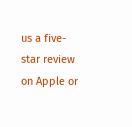us a five-star review on Apple or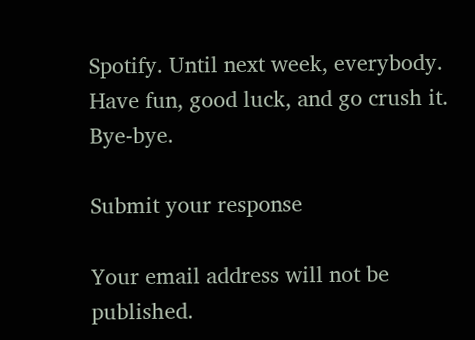Spotify. Until next week, everybody. Have fun, good luck, and go crush it. Bye-bye.

Submit your response

Your email address will not be published.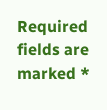Required fields are marked *